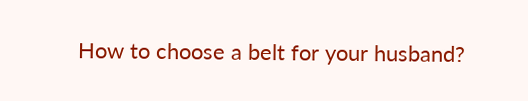How to choose a belt for your husband?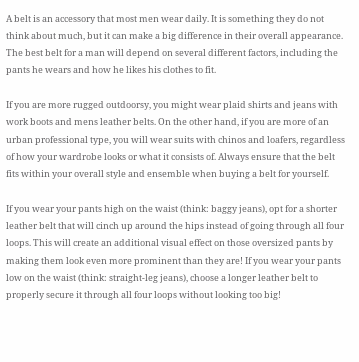A belt is an accessory that most men wear daily. It is something they do not think about much, but it can make a big difference in their overall appearance. The best belt for a man will depend on several different factors, including the pants he wears and how he likes his clothes to fit.

If you are more rugged outdoorsy, you might wear plaid shirts and jeans with work boots and mens leather belts. On the other hand, if you are more of an urban professional type, you will wear suits with chinos and loafers, regardless of how your wardrobe looks or what it consists of. Always ensure that the belt fits within your overall style and ensemble when buying a belt for yourself.

If you wear your pants high on the waist (think: baggy jeans), opt for a shorter leather belt that will cinch up around the hips instead of going through all four loops. This will create an additional visual effect on those oversized pants by making them look even more prominent than they are! If you wear your pants low on the waist (think: straight-leg jeans), choose a longer leather belt to properly secure it through all four loops without looking too big!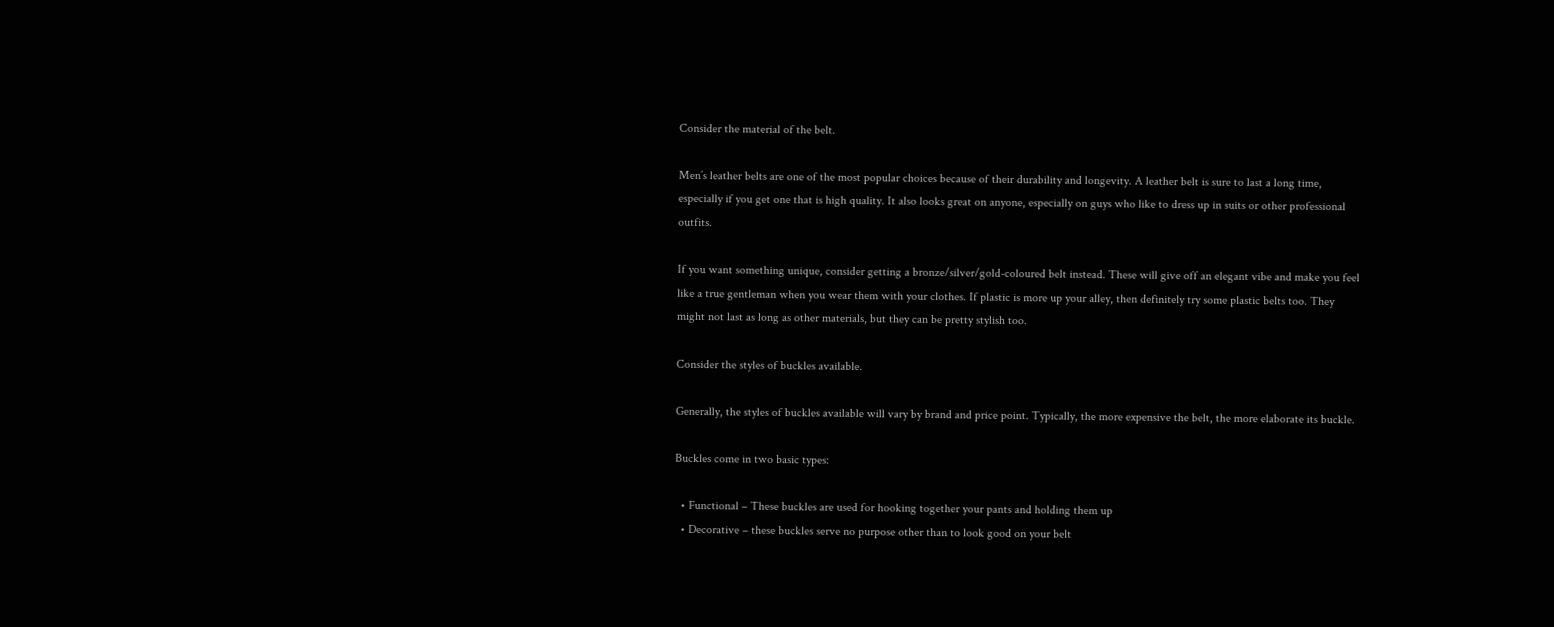Consider the material of the belt.

Men’s leather belts are one of the most popular choices because of their durability and longevity. A leather belt is sure to last a long time, especially if you get one that is high quality. It also looks great on anyone, especially on guys who like to dress up in suits or other professional outfits.

If you want something unique, consider getting a bronze/silver/gold-coloured belt instead. These will give off an elegant vibe and make you feel like a true gentleman when you wear them with your clothes. If plastic is more up your alley, then definitely try some plastic belts too. They might not last as long as other materials, but they can be pretty stylish too.

Consider the styles of buckles available.

Generally, the styles of buckles available will vary by brand and price point. Typically, the more expensive the belt, the more elaborate its buckle.

Buckles come in two basic types:

  • Functional – These buckles are used for hooking together your pants and holding them up
  • Decorative – these buckles serve no purpose other than to look good on your belt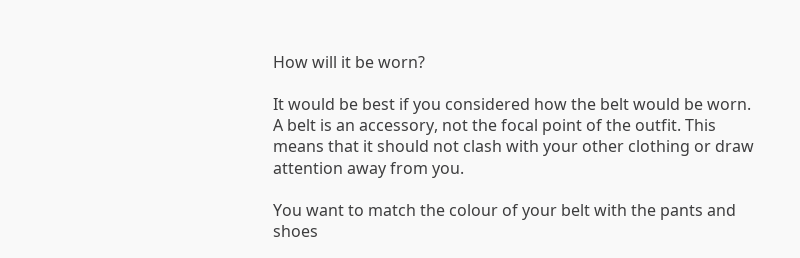How will it be worn?

It would be best if you considered how the belt would be worn. A belt is an accessory, not the focal point of the outfit. This means that it should not clash with your other clothing or draw attention away from you.

You want to match the colour of your belt with the pants and shoes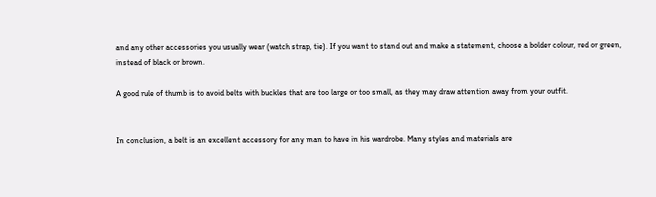and any other accessories you usually wear (watch strap, tie). If you want to stand out and make a statement, choose a bolder colour, red or green, instead of black or brown.

A good rule of thumb is to avoid belts with buckles that are too large or too small, as they may draw attention away from your outfit.


In conclusion, a belt is an excellent accessory for any man to have in his wardrobe. Many styles and materials are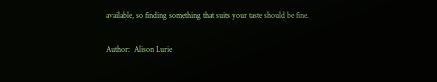available, so finding something that suits your taste should be fine.

Author:  Alison Lurie